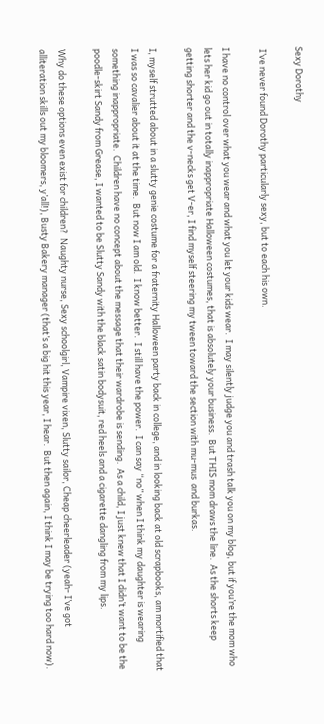Sexy Dorothy

 I’ve never found Dorothy particularly sexy, but to each his own.

I have no control over what you wear and what you let your kids wear.  I may silently judge you and trash talk you on my blog, but if you’re the mom who lets her kid go out in totally inappropriate Halloween costumes, that is absolutely your business.  But THIS mom draws the line.  As the shorts keep getting shorter and the v-necks get V-er, I find myself steering my tween toward the section with mu-mus  and burkas.

I, myself strutted about in a slutty genie costume for a fraternity Halloween party back in college, and in looking back at old scrapbooks, am mortified that I was so cavalier about it at the time.  But now I am old.  I know better.  I still have the power.  I can say “no” when I think my daughter is wearing something inappropriate.  Children have no concept about the message that their wardrobe is sending.  As a child, I just knew that I didn’t want to be the poodle-skirt Sandy from Grease, I wanted to be Slutty Sandy with the black satin bodysuit, red heels and a cigarette dangling from my lips.

Why do these options even exist for children?  Naughty nurse, Sexy schoolgirl, Vampire vixen, Slutty sailor, Cheap cheerleader (yeah- I’ve got alliteration skills out my bloomers, y’all!), Busty Bakery manager (that’s a big hit this year, I hear.  But then again, I think I may be trying too hard now).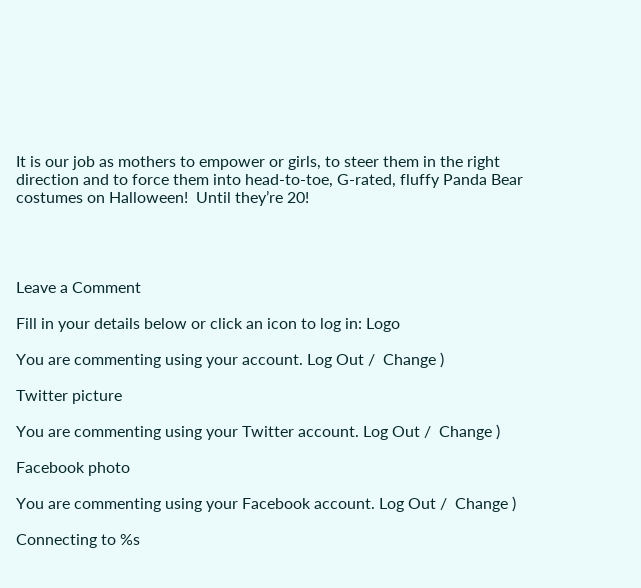It is our job as mothers to empower or girls, to steer them in the right direction and to force them into head-to-toe, G-rated, fluffy Panda Bear costumes on Halloween!  Until they’re 20!




Leave a Comment

Fill in your details below or click an icon to log in: Logo

You are commenting using your account. Log Out /  Change )

Twitter picture

You are commenting using your Twitter account. Log Out /  Change )

Facebook photo

You are commenting using your Facebook account. Log Out /  Change )

Connecting to %s